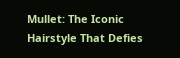Mullet: The Iconic Hairstyle That Defies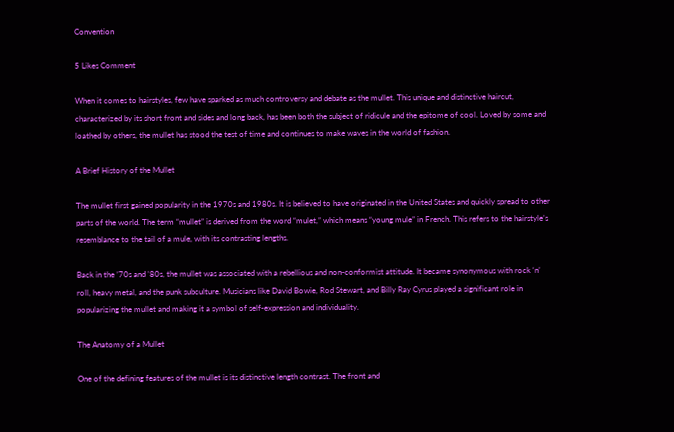Convention

5 Likes Comment

When it comes to hairstyles, few have sparked as much controversy and debate as the mullet. This unique and distinctive haircut, characterized by its short front and sides and long back, has been both the subject of ridicule and the epitome of cool. Loved by some and loathed by others, the mullet has stood the test of time and continues to make waves in the world of fashion.

A Brief History of the Mullet

The mullet first gained popularity in the 1970s and 1980s. It is believed to have originated in the United States and quickly spread to other parts of the world. The term “mullet” is derived from the word “mulet,” which means “young mule” in French. This refers to the hairstyle’s resemblance to the tail of a mule, with its contrasting lengths.

Back in the ’70s and ’80s, the mullet was associated with a rebellious and non-conformist attitude. It became synonymous with rock ‘n’ roll, heavy metal, and the punk subculture. Musicians like David Bowie, Rod Stewart, and Billy Ray Cyrus played a significant role in popularizing the mullet and making it a symbol of self-expression and individuality.

The Anatomy of a Mullet

One of the defining features of the mullet is its distinctive length contrast. The front and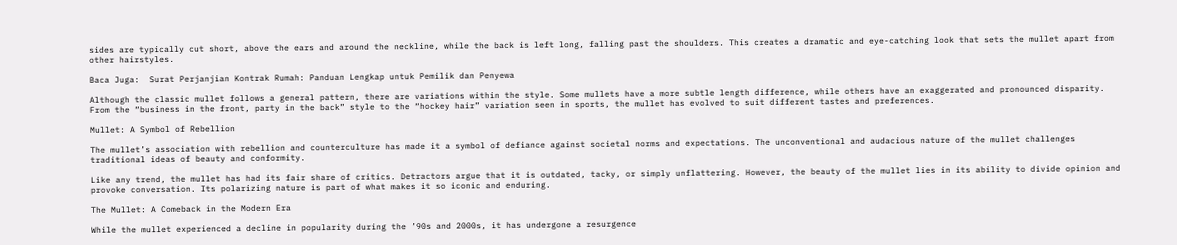sides are typically cut short, above the ears and around the neckline, while the back is left long, falling past the shoulders. This creates a dramatic and eye-catching look that sets the mullet apart from other hairstyles.

Baca Juga:  Surat Perjanjian Kontrak Rumah: Panduan Lengkap untuk Pemilik dan Penyewa

Although the classic mullet follows a general pattern, there are variations within the style. Some mullets have a more subtle length difference, while others have an exaggerated and pronounced disparity. From the “business in the front, party in the back” style to the “hockey hair” variation seen in sports, the mullet has evolved to suit different tastes and preferences.

Mullet: A Symbol of Rebellion

The mullet’s association with rebellion and counterculture has made it a symbol of defiance against societal norms and expectations. The unconventional and audacious nature of the mullet challenges traditional ideas of beauty and conformity.

Like any trend, the mullet has had its fair share of critics. Detractors argue that it is outdated, tacky, or simply unflattering. However, the beauty of the mullet lies in its ability to divide opinion and provoke conversation. Its polarizing nature is part of what makes it so iconic and enduring.

The Mullet: A Comeback in the Modern Era

While the mullet experienced a decline in popularity during the ’90s and 2000s, it has undergone a resurgence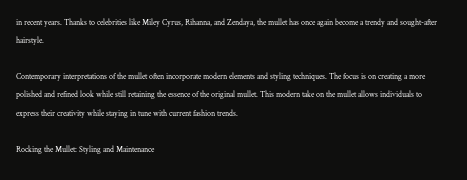in recent years. Thanks to celebrities like Miley Cyrus, Rihanna, and Zendaya, the mullet has once again become a trendy and sought-after hairstyle.

Contemporary interpretations of the mullet often incorporate modern elements and styling techniques. The focus is on creating a more polished and refined look while still retaining the essence of the original mullet. This modern take on the mullet allows individuals to express their creativity while staying in tune with current fashion trends.

Rocking the Mullet: Styling and Maintenance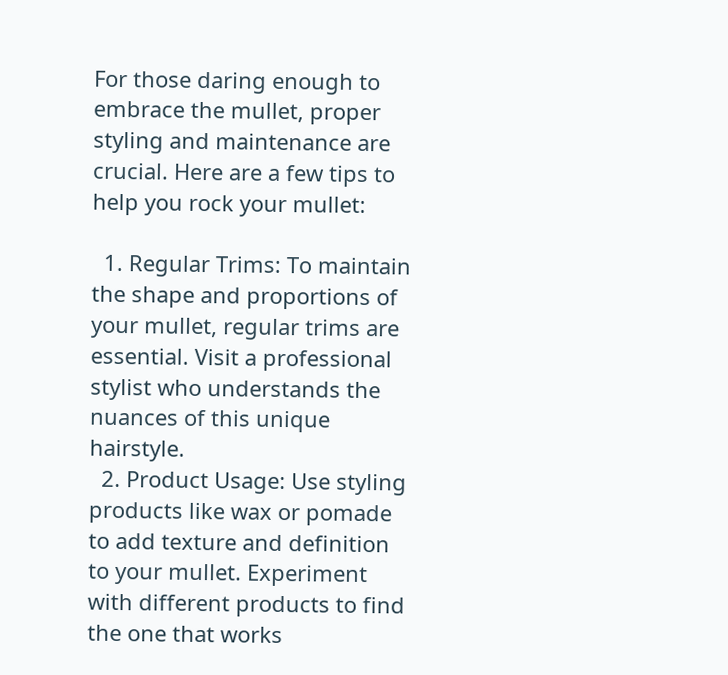For those daring enough to embrace the mullet, proper styling and maintenance are crucial. Here are a few tips to help you rock your mullet:

  1. Regular Trims: To maintain the shape and proportions of your mullet, regular trims are essential. Visit a professional stylist who understands the nuances of this unique hairstyle.
  2. Product Usage: Use styling products like wax or pomade to add texture and definition to your mullet. Experiment with different products to find the one that works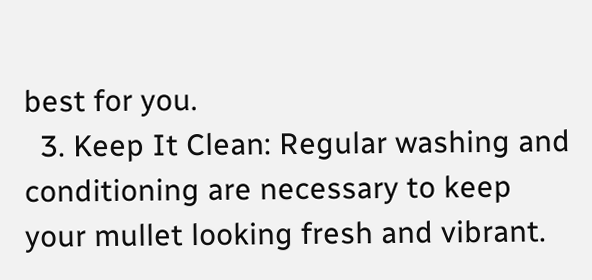best for you.
  3. Keep It Clean: Regular washing and conditioning are necessary to keep your mullet looking fresh and vibrant.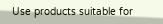Use products suitable for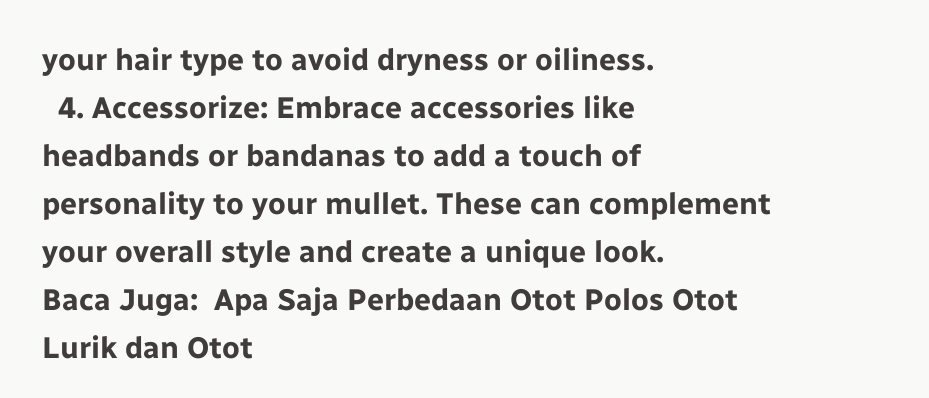your hair type to avoid dryness or oiliness.
  4. Accessorize: Embrace accessories like headbands or bandanas to add a touch of personality to your mullet. These can complement your overall style and create a unique look.
Baca Juga:  Apa Saja Perbedaan Otot Polos Otot Lurik dan Otot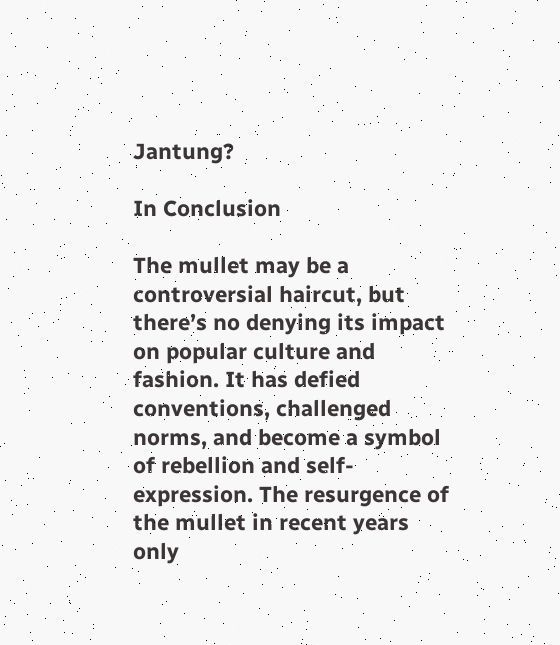Jantung?

In Conclusion

The mullet may be a controversial haircut, but there’s no denying its impact on popular culture and fashion. It has defied conventions, challenged norms, and become a symbol of rebellion and self-expression. The resurgence of the mullet in recent years only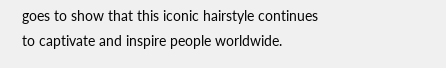goes to show that this iconic hairstyle continues to captivate and inspire people worldwide.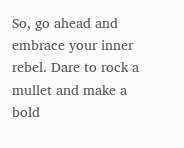So, go ahead and embrace your inner rebel. Dare to rock a mullet and make a bold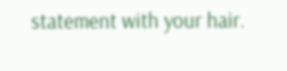statement with your hair.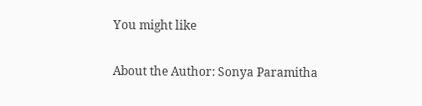You might like

About the Author: Sonya Paramitha